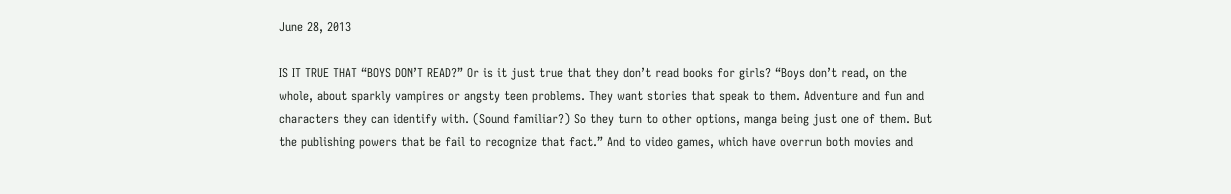June 28, 2013

IS IT TRUE THAT “BOYS DON’T READ?” Or is it just true that they don’t read books for girls? “Boys don’t read, on the whole, about sparkly vampires or angsty teen problems. They want stories that speak to them. Adventure and fun and characters they can identify with. (Sound familiar?) So they turn to other options, manga being just one of them. But the publishing powers that be fail to recognize that fact.” And to video games, which have overrun both movies and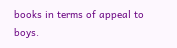books in terms of appeal to boys.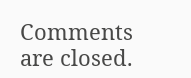Comments are closed.